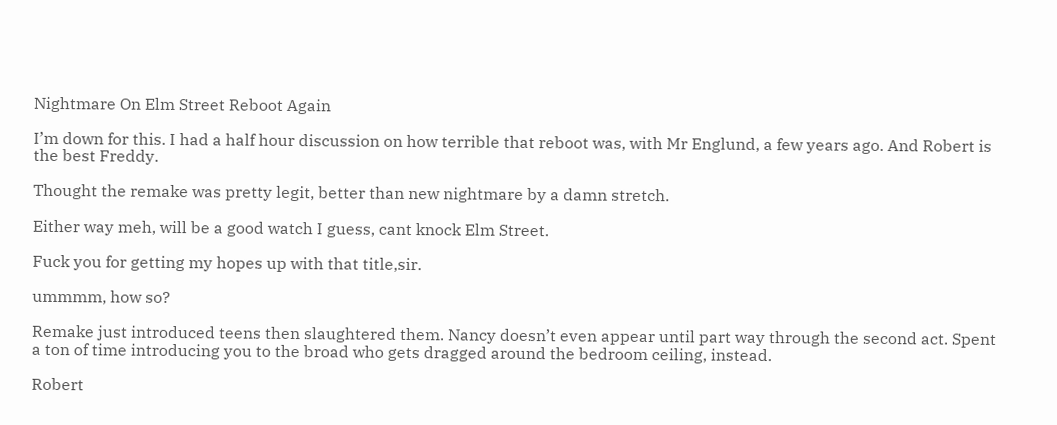Nightmare On Elm Street Reboot Again

I’m down for this. I had a half hour discussion on how terrible that reboot was, with Mr Englund, a few years ago. And Robert is the best Freddy.

Thought the remake was pretty legit, better than new nightmare by a damn stretch.

Either way meh, will be a good watch I guess, cant knock Elm Street.

Fuck you for getting my hopes up with that title,sir.

ummmm, how so?

Remake just introduced teens then slaughtered them. Nancy doesn’t even appear until part way through the second act. Spent a ton of time introducing you to the broad who gets dragged around the bedroom ceiling, instead.

Robert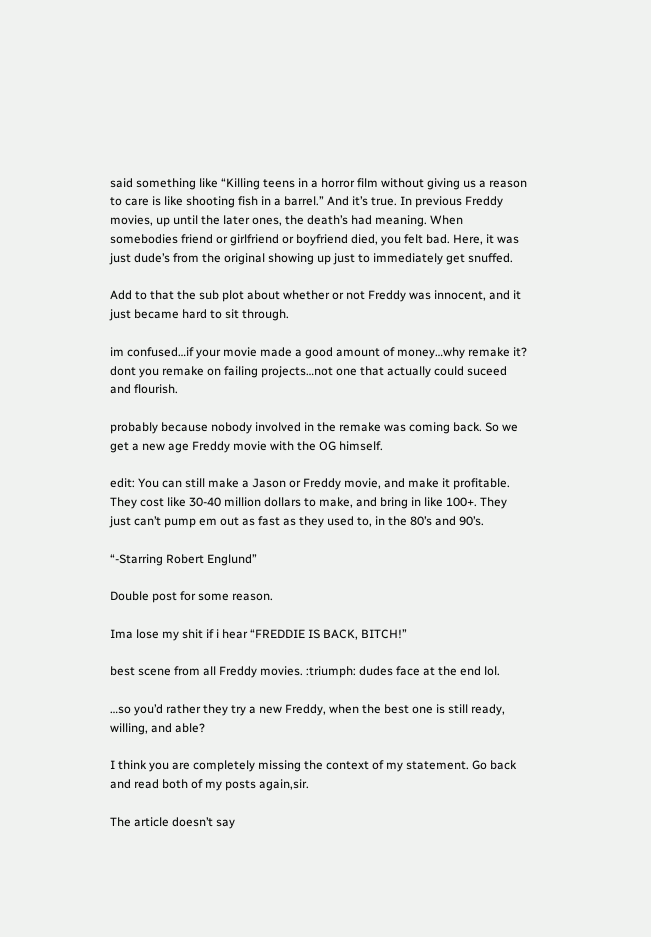said something like “Killing teens in a horror film without giving us a reason to care is like shooting fish in a barrel.” And it’s true. In previous Freddy movies, up until the later ones, the death’s had meaning. When somebodies friend or girlfriend or boyfriend died, you felt bad. Here, it was just dude’s from the original showing up just to immediately get snuffed.

Add to that the sub plot about whether or not Freddy was innocent, and it just became hard to sit through.

im confused…if your movie made a good amount of money…why remake it? dont you remake on failing projects…not one that actually could suceed and flourish.

probably because nobody involved in the remake was coming back. So we get a new age Freddy movie with the OG himself.

edit: You can still make a Jason or Freddy movie, and make it profitable. They cost like 30-40 million dollars to make, and bring in like 100+. They just can’t pump em out as fast as they used to, in the 80’s and 90’s.

“-Starring Robert Englund”

Double post for some reason.

Ima lose my shit if i hear “FREDDIE IS BACK, BITCH!”

best scene from all Freddy movies. :triumph: dudes face at the end lol.

…so you’d rather they try a new Freddy, when the best one is still ready, willing, and able?

I think you are completely missing the context of my statement. Go back and read both of my posts again,sir.

The article doesn’t say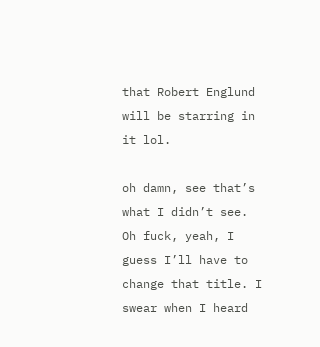that Robert Englund will be starring in it lol.

oh damn, see that’s what I didn’t see. Oh fuck, yeah, I guess I’ll have to change that title. I swear when I heard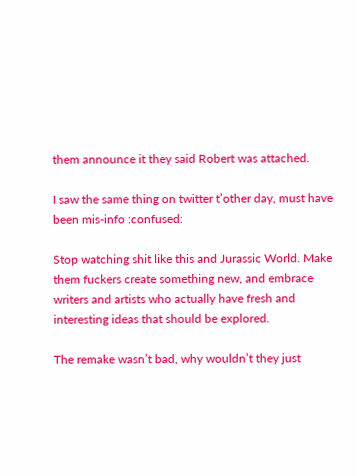them announce it they said Robert was attached.

I saw the same thing on twitter t’other day, must have been mis-info :confused:

Stop watching shit like this and Jurassic World. Make them fuckers create something new, and embrace writers and artists who actually have fresh and interesting ideas that should be explored.

The remake wasn’t bad, why wouldn’t they just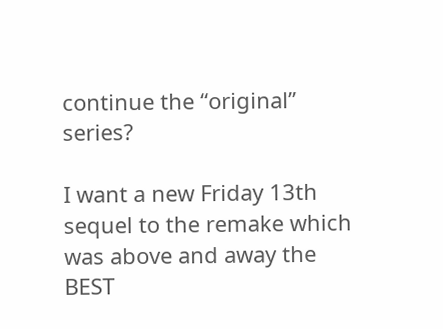continue the “original” series?

I want a new Friday 13th sequel to the remake which was above and away the BEST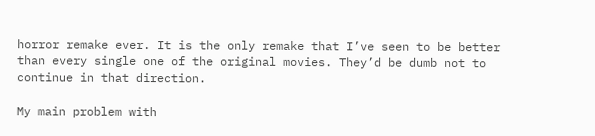horror remake ever. It is the only remake that I’ve seen to be better than every single one of the original movies. They’d be dumb not to continue in that direction.

My main problem with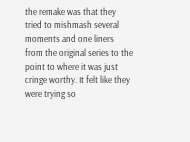the remake was that they tried to mishmash several moments and one liners from the original series to the point to where it was just cringe worthy. It felt like they were trying so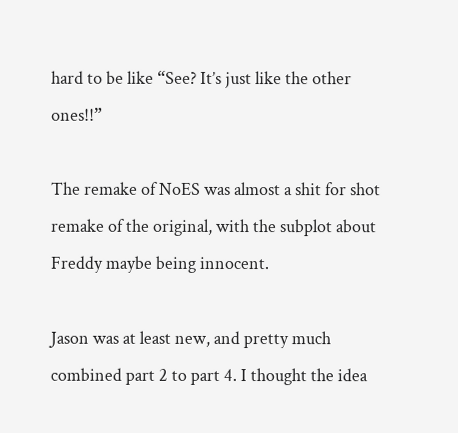hard to be like “See? It’s just like the other ones!!”

The remake of NoES was almost a shit for shot remake of the original, with the subplot about Freddy maybe being innocent.

Jason was at least new, and pretty much combined part 2 to part 4. I thought the idea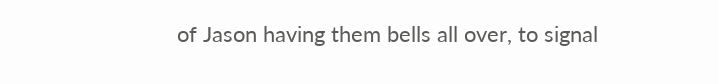of Jason having them bells all over, to signal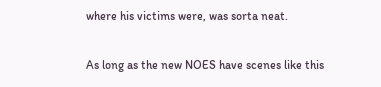where his victims were, was sorta neat.

As long as the new NOES have scenes like this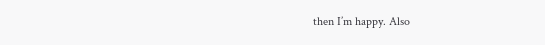then I’m happy. Also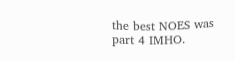the best NOES was part 4 IMHO.